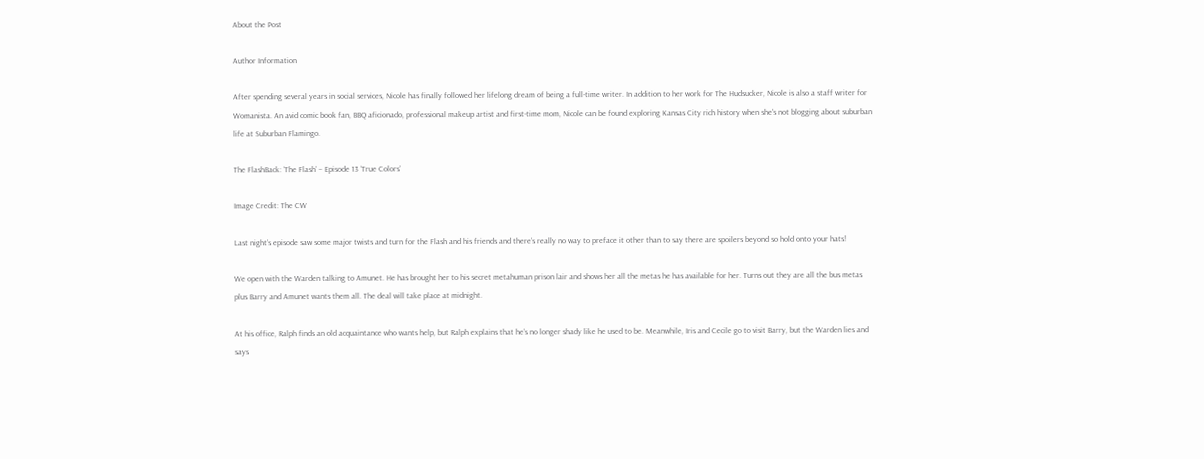About the Post

Author Information

After spending several years in social services, Nicole has finally followed her lifelong dream of being a full-time writer. In addition to her work for The Hudsucker, Nicole is also a staff writer for Womanista. An avid comic book fan, BBQ aficionado, professional makeup artist and first-time mom, Nicole can be found exploring Kansas City rich history when she's not blogging about suburban life at Suburban Flamingo.

The FlashBack: ‘The Flash’ – Episode 13 ‘True Colors’

Image Credit: The CW

Last night’s episode saw some major twists and turn for the Flash and his friends and there’s really no way to preface it other than to say there are spoilers beyond so hold onto your hats!

We open with the Warden talking to Amunet. He has brought her to his secret metahuman prison lair and shows her all the metas he has available for her. Turns out they are all the bus metas plus Barry and Amunet wants them all. The deal will take place at midnight.

At his office, Ralph finds an old acquaintance who wants help, but Ralph explains that he’s no longer shady like he used to be. Meanwhile, Iris and Cecile go to visit Barry, but the Warden lies and says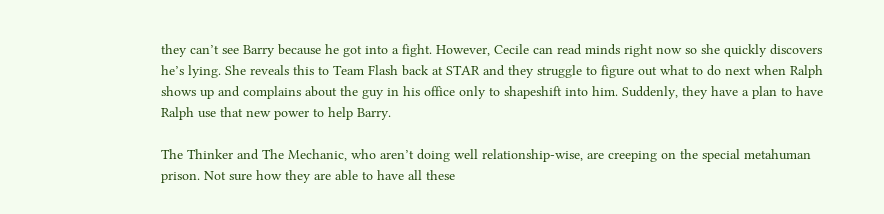they can’t see Barry because he got into a fight. However, Cecile can read minds right now so she quickly discovers he’s lying. She reveals this to Team Flash back at STAR and they struggle to figure out what to do next when Ralph shows up and complains about the guy in his office only to shapeshift into him. Suddenly, they have a plan to have Ralph use that new power to help Barry.

The Thinker and The Mechanic, who aren’t doing well relationship-wise, are creeping on the special metahuman prison. Not sure how they are able to have all these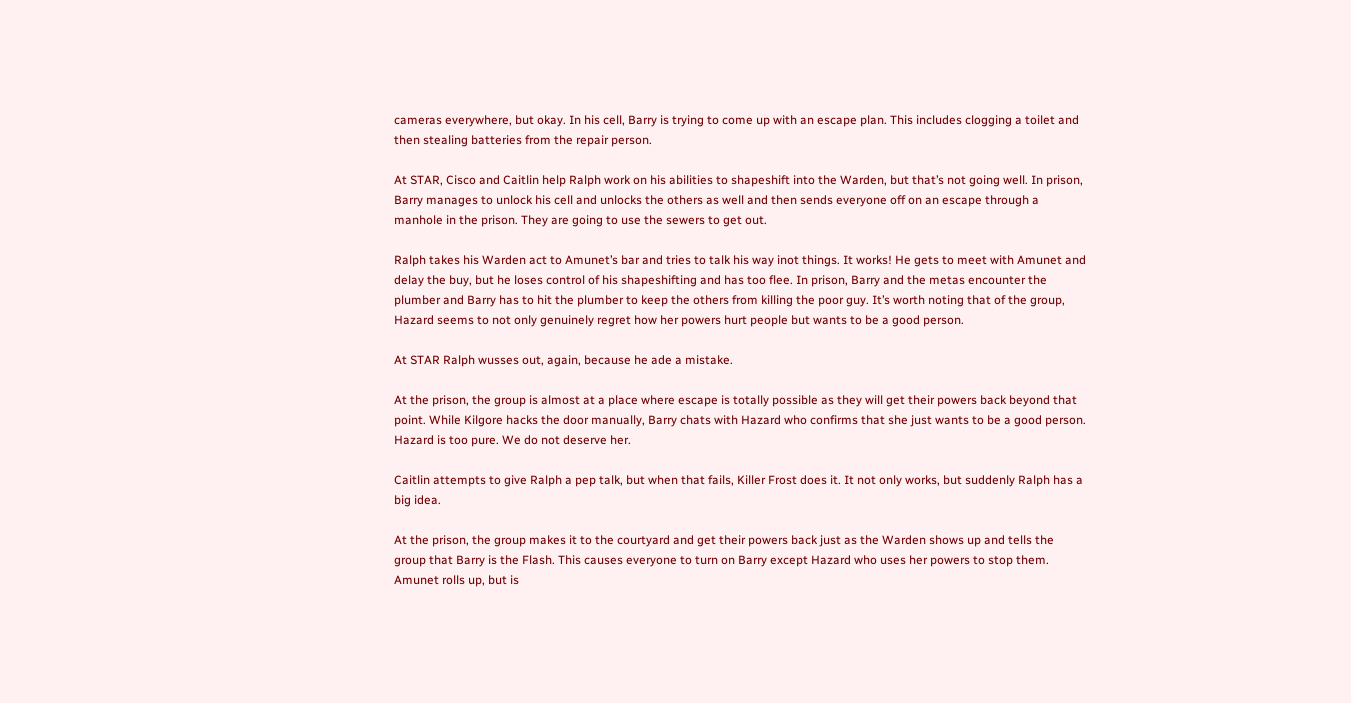cameras everywhere, but okay. In his cell, Barry is trying to come up with an escape plan. This includes clogging a toilet and then stealing batteries from the repair person.

At STAR, Cisco and Caitlin help Ralph work on his abilities to shapeshift into the Warden, but that’s not going well. In prison, Barry manages to unlock his cell and unlocks the others as well and then sends everyone off on an escape through a manhole in the prison. They are going to use the sewers to get out.

Ralph takes his Warden act to Amunet’s bar and tries to talk his way inot things. It works! He gets to meet with Amunet and delay the buy, but he loses control of his shapeshifting and has too flee. In prison, Barry and the metas encounter the plumber and Barry has to hit the plumber to keep the others from killing the poor guy. It’s worth noting that of the group, Hazard seems to not only genuinely regret how her powers hurt people but wants to be a good person.

At STAR Ralph wusses out, again, because he ade a mistake.

At the prison, the group is almost at a place where escape is totally possible as they will get their powers back beyond that point. While Kilgore hacks the door manually, Barry chats with Hazard who confirms that she just wants to be a good person. Hazard is too pure. We do not deserve her.

Caitlin attempts to give Ralph a pep talk, but when that fails, Killer Frost does it. It not only works, but suddenly Ralph has a big idea.

At the prison, the group makes it to the courtyard and get their powers back just as the Warden shows up and tells the group that Barry is the Flash. This causes everyone to turn on Barry except Hazard who uses her powers to stop them. Amunet rolls up, but is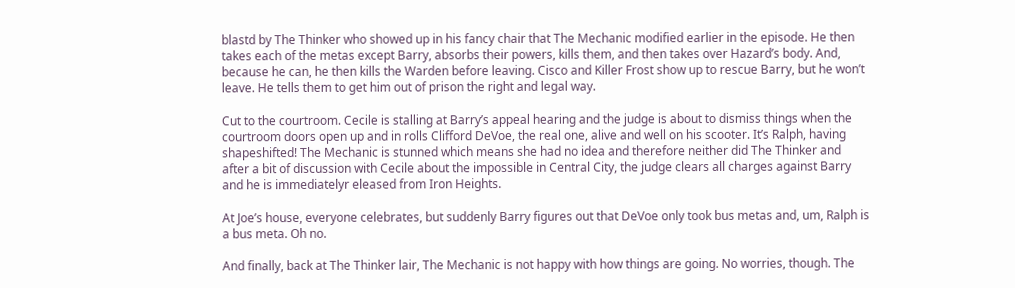blastd by The Thinker who showed up in his fancy chair that The Mechanic modified earlier in the episode. He then takes each of the metas except Barry, absorbs their powers, kills them, and then takes over Hazard’s body. And, because he can, he then kills the Warden before leaving. Cisco and Killer Frost show up to rescue Barry, but he won’t leave. He tells them to get him out of prison the right and legal way.

Cut to the courtroom. Cecile is stalling at Barry’s appeal hearing and the judge is about to dismiss things when the courtroom doors open up and in rolls Clifford DeVoe, the real one, alive and well on his scooter. It’s Ralph, having shapeshifted! The Mechanic is stunned which means she had no idea and therefore neither did The Thinker and after a bit of discussion with Cecile about the impossible in Central City, the judge clears all charges against Barry and he is immediatelyr eleased from Iron Heights.

At Joe’s house, everyone celebrates, but suddenly Barry figures out that DeVoe only took bus metas and, um, Ralph is a bus meta. Oh no.

And finally, back at The Thinker lair, The Mechanic is not happy with how things are going. No worries, though. The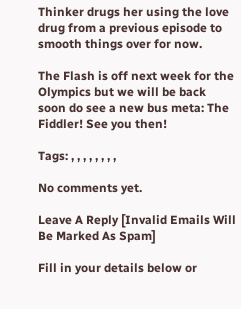Thinker drugs her using the love drug from a previous episode to smooth things over for now.

The Flash is off next week for the Olympics but we will be back soon do see a new bus meta: The Fiddler! See you then!

Tags: , , , , , , , ,

No comments yet.

Leave A Reply [Invalid Emails Will Be Marked As Spam]

Fill in your details below or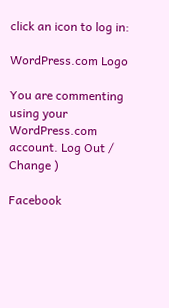click an icon to log in:

WordPress.com Logo

You are commenting using your WordPress.com account. Log Out /  Change )

Facebook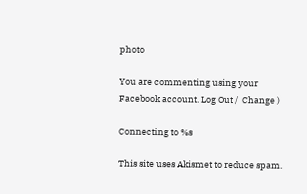photo

You are commenting using your Facebook account. Log Out /  Change )

Connecting to %s

This site uses Akismet to reduce spam.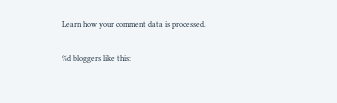Learn how your comment data is processed.

%d bloggers like this: